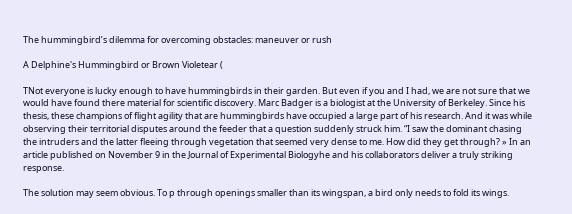The hummingbird’s dilemma for overcoming obstacles: maneuver or rush

A Delphine's Hummingbird or Brown Violetear (

TNot everyone is lucky enough to have hummingbirds in their garden. But even if you and I had, we are not sure that we would have found there material for scientific discovery. Marc Badger is a biologist at the University of Berkeley. Since his thesis, these champions of flight agility that are hummingbirds have occupied a large part of his research. And it was while observing their territorial disputes around the feeder that a question suddenly struck him. “I saw the dominant chasing the intruders and the latter fleeing through vegetation that seemed very dense to me. How did they get through? » In an article published on November 9 in the Journal of Experimental Biologyhe and his collaborators deliver a truly striking response.

The solution may seem obvious. To p through openings smaller than its wingspan, a bird only needs to fold its wings.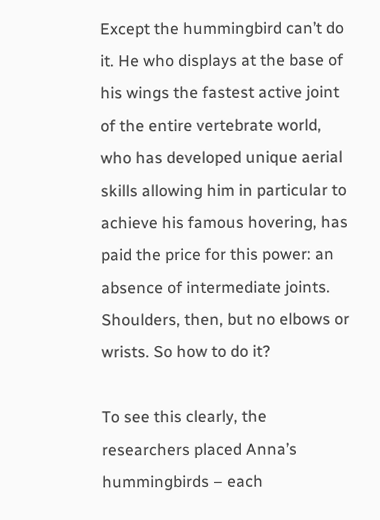Except the hummingbird can’t do it. He who displays at the base of his wings the fastest active joint of the entire vertebrate world, who has developed unique aerial skills allowing him in particular to achieve his famous hovering, has paid the price for this power: an absence of intermediate joints. Shoulders, then, but no elbows or wrists. So how to do it?

To see this clearly, the researchers placed Anna’s hummingbirds – each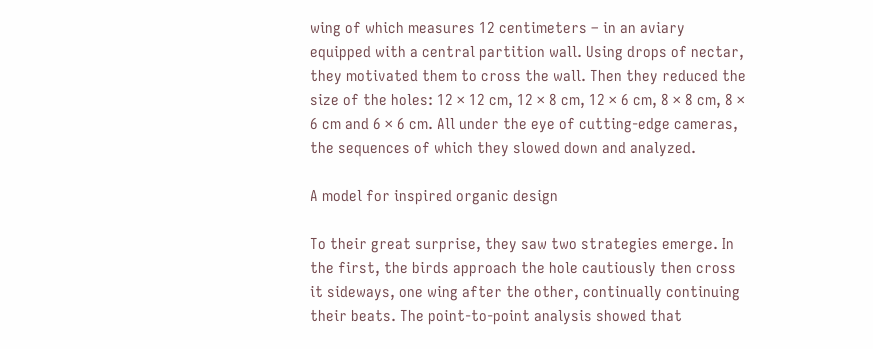wing of which measures 12 centimeters – in an aviary equipped with a central partition wall. Using drops of nectar, they motivated them to cross the wall. Then they reduced the size of the holes: 12 × 12 cm, 12 × 8 cm, 12 × 6 cm, 8 × 8 cm, 8 × 6 cm and 6 × 6 cm. All under the eye of cutting-edge cameras, the sequences of which they slowed down and analyzed.

A model for inspired organic design

To their great surprise, they saw two strategies emerge. In the first, the birds approach the hole cautiously then cross it sideways, one wing after the other, continually continuing their beats. The point-to-point analysis showed that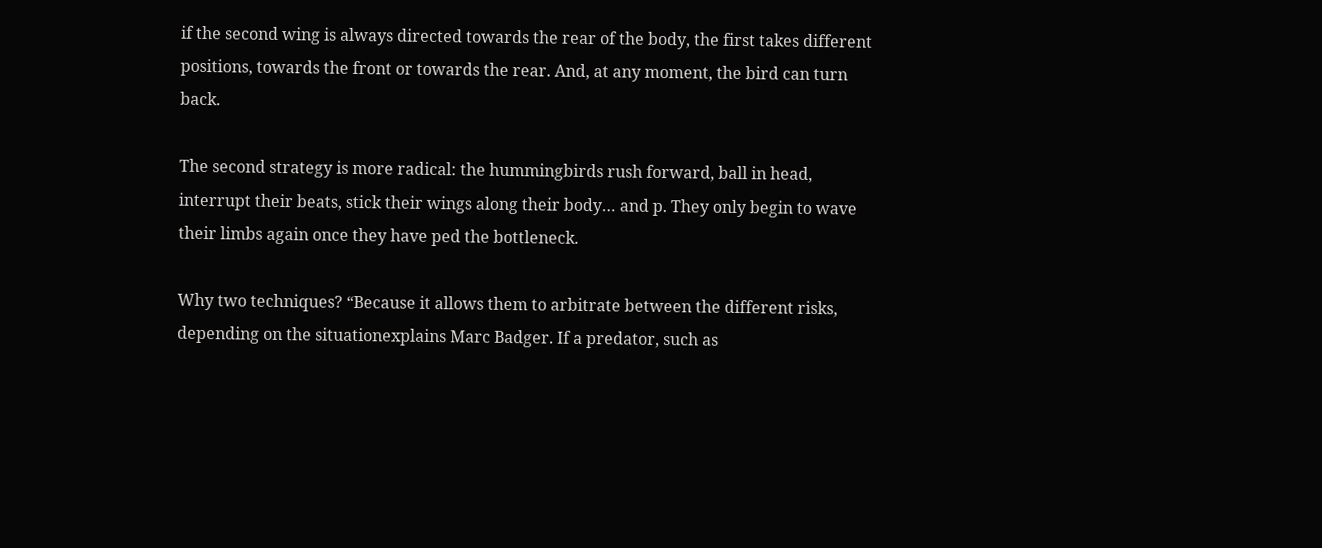if the second wing is always directed towards the rear of the body, the first takes different positions, towards the front or towards the rear. And, at any moment, the bird can turn back.

The second strategy is more radical: the hummingbirds rush forward, ball in head, interrupt their beats, stick their wings along their body… and p. They only begin to wave their limbs again once they have ped the bottleneck.

Why two techniques? “Because it allows them to arbitrate between the different risks, depending on the situationexplains Marc Badger. If a predator, such as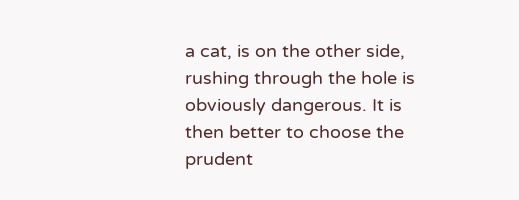a cat, is on the other side, rushing through the hole is obviously dangerous. It is then better to choose the prudent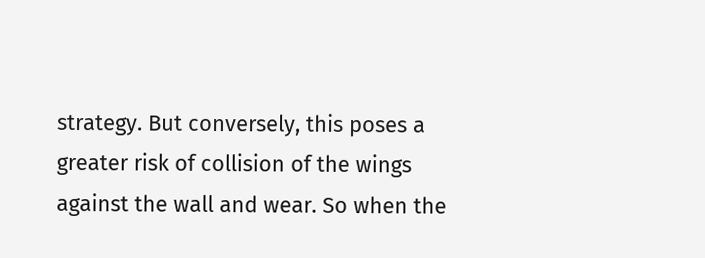strategy. But conversely, this poses a greater risk of collision of the wings against the wall and wear. So when the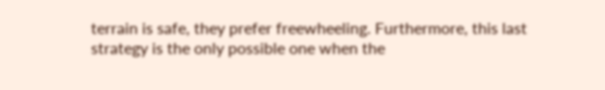terrain is safe, they prefer freewheeling. Furthermore, this last strategy is the only possible one when the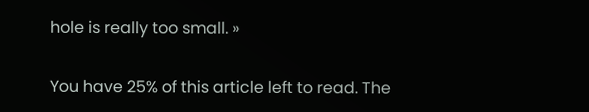hole is really too small. »

You have 25% of this article left to read. The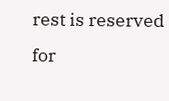rest is reserved for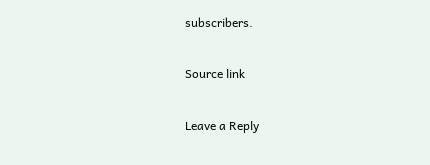subscribers.

Source link

Leave a Reply